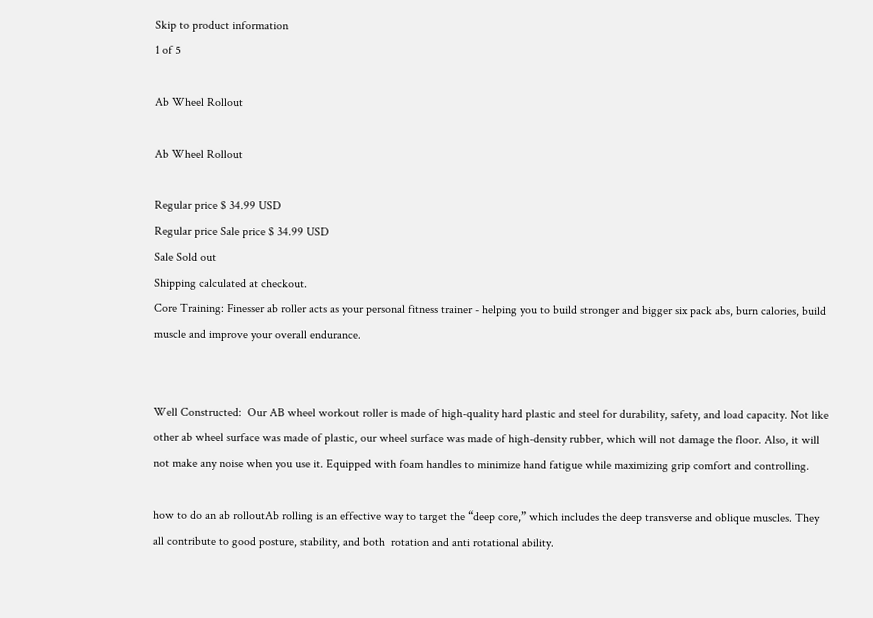Skip to product information
1 of 5

Ab Wheel Rollout

Ab Wheel Rollout

Regular price $ 34.99 USD
Regular price Sale price $ 34.99 USD
Sale Sold out
Shipping calculated at checkout.
Core Training: Finesser ab roller acts as your personal fitness trainer - helping you to build stronger and bigger six pack abs, burn calories, build muscle and improve your overall endurance.


Well Constructed:  Our AB wheel workout roller is made of high-quality hard plastic and steel for durability, safety, and load capacity. Not like other ab wheel surface was made of plastic, our wheel surface was made of high-density rubber, which will not damage the floor. Also, it will not make any noise when you use it. Equipped with foam handles to minimize hand fatigue while maximizing grip comfort and controlling.

how to do an ab rolloutAb rolling is an effective way to target the “deep core,” which includes the deep transverse and oblique muscles. They all contribute to good posture, stability, and both  rotation and anti rotational ability.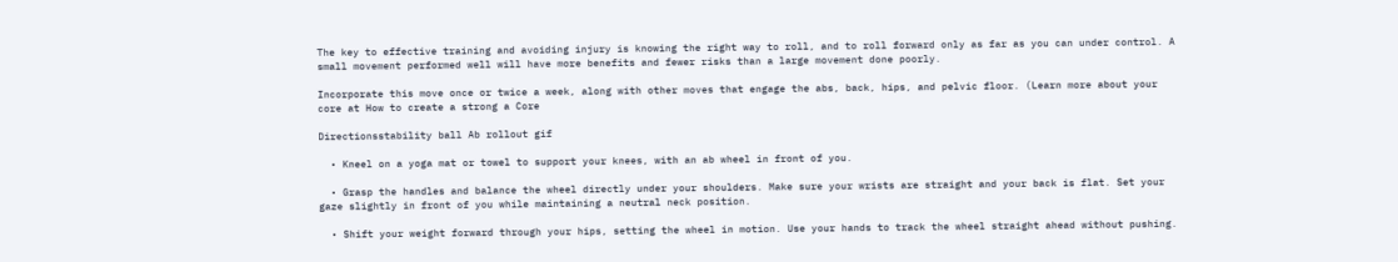The key to effective training and avoiding injury is knowing the right way to roll, and to roll forward only as far as you can under control. A small movement performed well will have more benefits and fewer risks than a large movement done poorly.

Incorporate this move once or twice a week, along with other moves that engage the abs, back, hips, and pelvic floor. (Learn more about your core at How to create a strong a Core

Directionsstability ball Ab rollout gif

  • Kneel on a yoga mat or towel to support your knees, with an ab wheel in front of you.

  • Grasp the handles and balance the wheel directly under your shoulders. Make sure your wrists are straight and your back is flat. Set your gaze slightly in front of you while maintaining a neutral neck position.

  • Shift your weight forward through your hips, setting the wheel in motion. Use your hands to track the wheel straight ahead without pushing.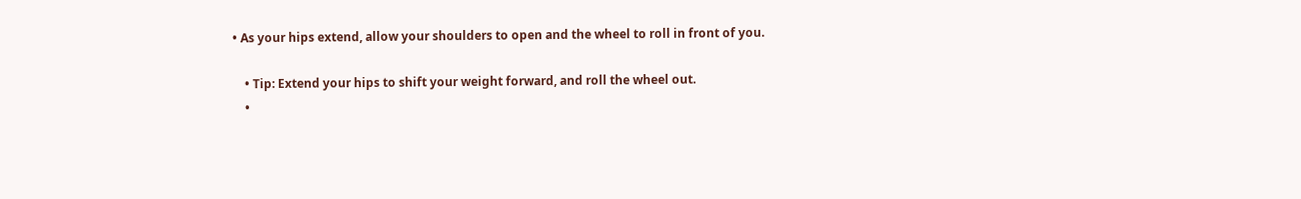• As your hips extend, allow your shoulders to open and the wheel to roll in front of you.

    • Tip: Extend your hips to shift your weight forward, and roll the wheel out.
    •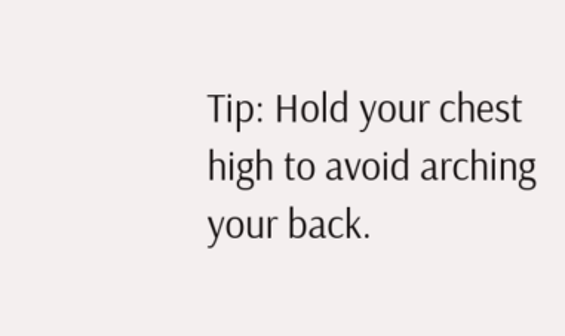Tip: Hold your chest high to avoid arching your back.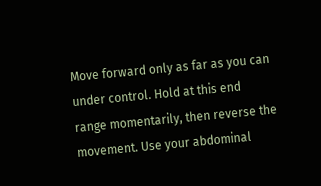Move forward only as far as you can under control. Hold at this end range momentarily, then reverse the movement. Use your abdominal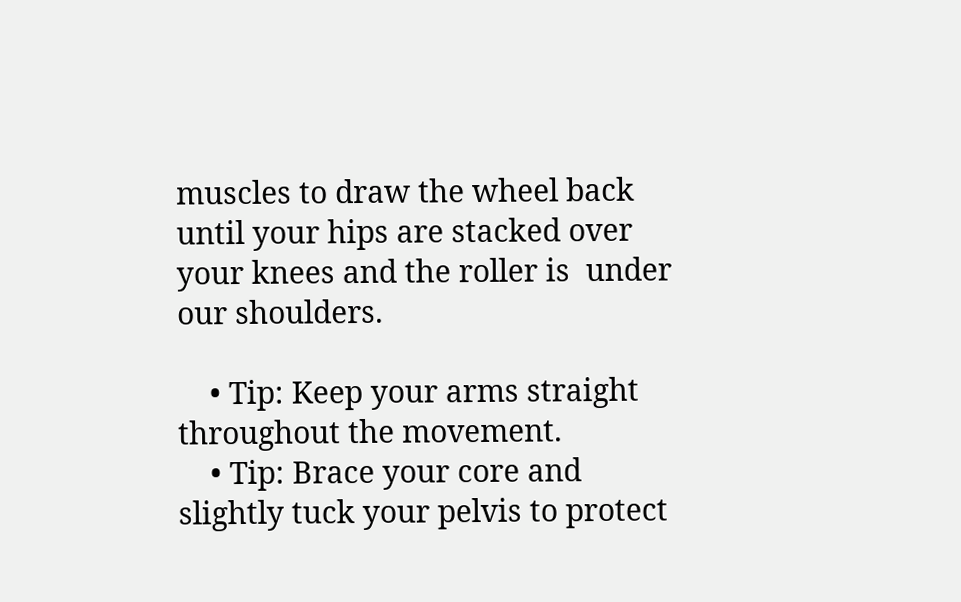muscles to draw the wheel back until your hips are stacked over your knees and the roller is  under our shoulders.

    • Tip: Keep your arms straight throughout the movement.
    • Tip: Brace your core and slightly tuck your pelvis to protect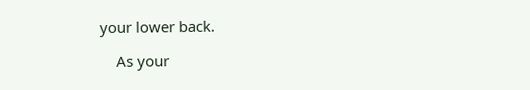your lower back.

    As your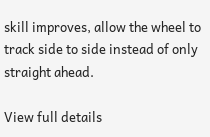skill improves, allow the wheel to track side to side instead of only straight ahead.

View full details